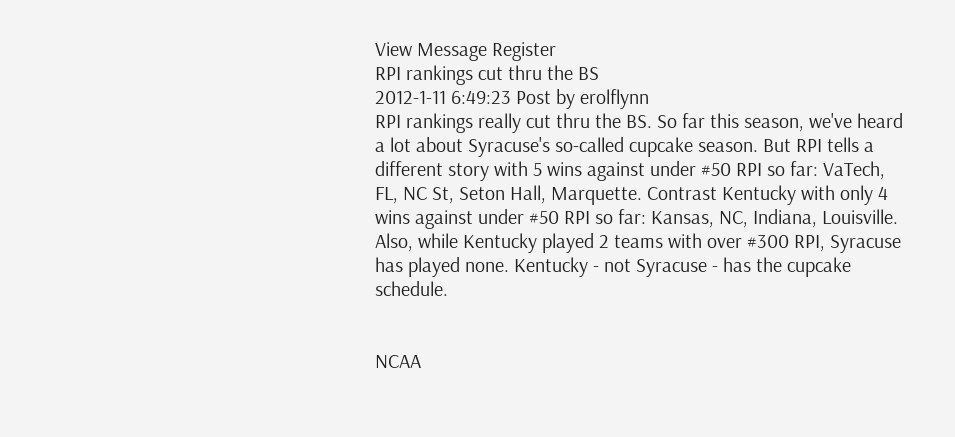View Message Register
RPI rankings cut thru the BS
2012-1-11 6:49:23 Post by erolflynn
RPI rankings really cut thru the BS. So far this season, we've heard a lot about Syracuse's so-called cupcake season. But RPI tells a different story with 5 wins against under #50 RPI so far: VaTech, FL, NC St, Seton Hall, Marquette. Contrast Kentucky with only 4 wins against under #50 RPI so far: Kansas, NC, Indiana, Louisville. Also, while Kentucky played 2 teams with over #300 RPI, Syracuse has played none. Kentucky - not Syracuse - has the cupcake schedule.


NCAA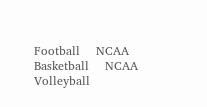Football    NCAA Basketball    NCAA Volleyball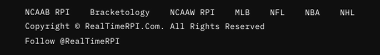NCAAB RPI    Bracketology    NCAAW RPI    MLB    NFL    NBA    NHL
Copyright © RealTimeRPI.Com. All Rights Reserved
Follow @RealTimeRPI